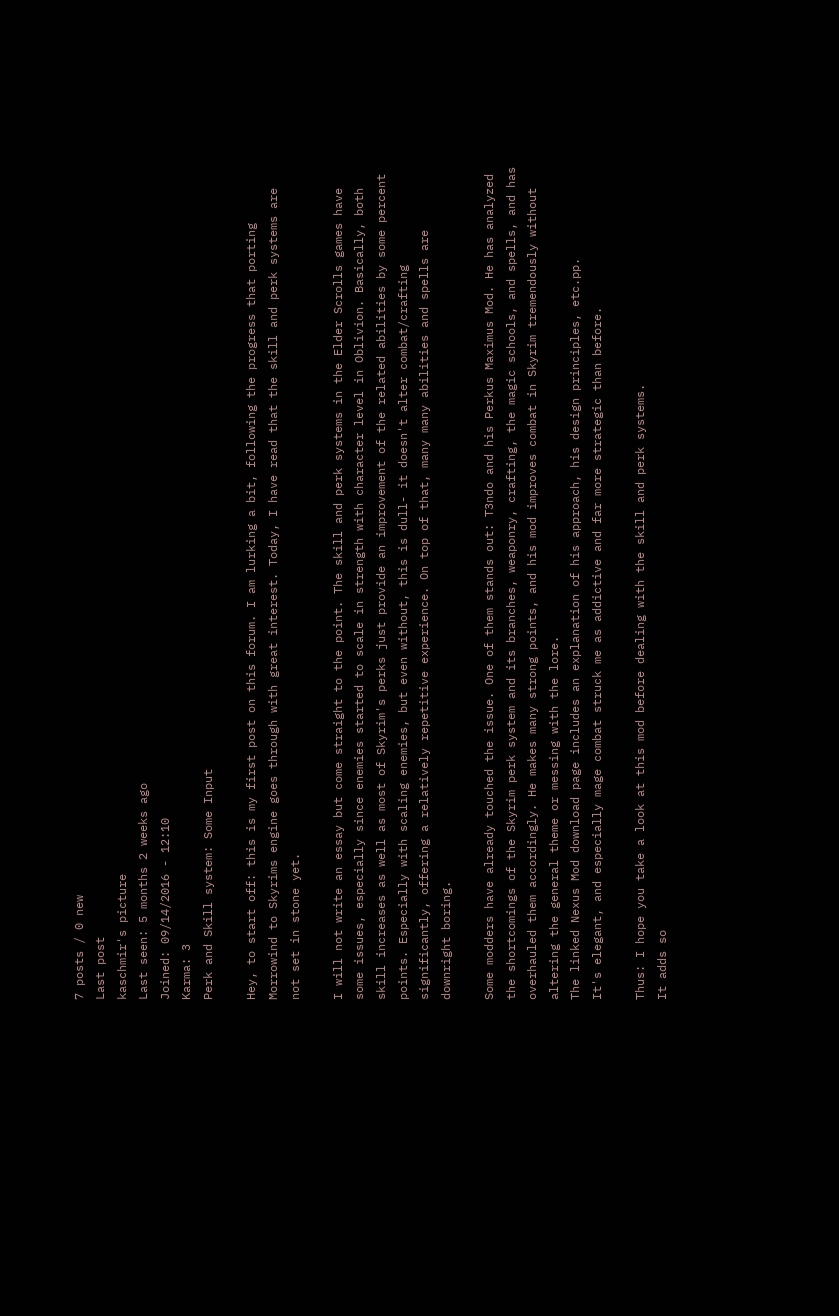7 posts / 0 new
Last post
kaschmir's picture
Last seen: 5 months 2 weeks ago
Joined: 09/14/2016 - 12:10
Karma: 3
Perk and Skill system: Some Input

Hey, to start off: this is my first post on this forum. I am lurking a bit, following the progress that porting Morrowind to Skyrims engine goes through with great interest. Today, I have read that the skill and perk systems are not set in stone yet.

I will not write an essay but come straight to the point. The skill and perk systems in the Elder Scrolls games have some issues, especially since enemies started to scale in strength with character level in Oblivion. Basically, both skill increases as well as most of Skyrim's perks just provide an improvement of the related abilities by some percent points. Especially with scaling enemies, but even without, this is dull- it doesn't alter combat/crafting significantly, offering a relatively repetitive experience. On top of that, many many abilities and spells are downright boring.

Some modders have already touched the issue. One of them stands out: T3ndo and his Perkus Maximus Mod. He has analyzed the shortcomings of the Skyrim perk system and its branches, weaponry, crafting, the magic schools, and spells, and has overhauled them accordingly. He makes many strong points, and his mod improves combat in Skyrim tremendously without altering the general theme or messing with the lore.
The linked Nexus Mod download page includes an explanation of his approach, his design principles, etc.pp.
It's elegant, and especially mage combat struck me as addictive and far more strategic than before.

Thus: I hope you take a look at this mod before dealing with the skill and perk systems.
It adds so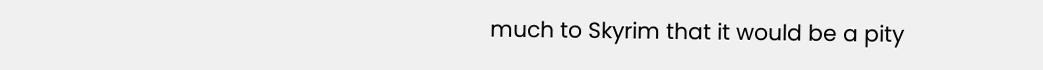much to Skyrim that it would be a pity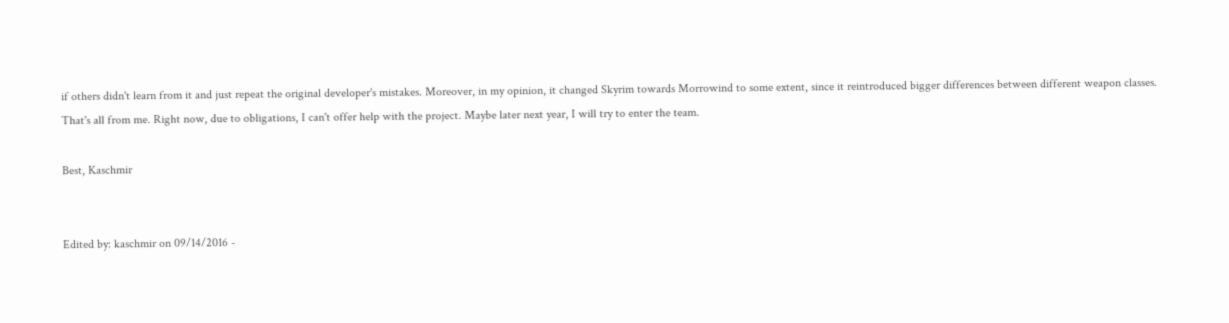if others didn't learn from it and just repeat the original developer's mistakes. Moreover, in my opinion, it changed Skyrim towards Morrowind to some extent, since it reintroduced bigger differences between different weapon classes.
That's all from me. Right now, due to obligations, I can't offer help with the project. Maybe later next year, I will try to enter the team.

Best, Kaschmir


Edited by: kaschmir on 09/14/2016 -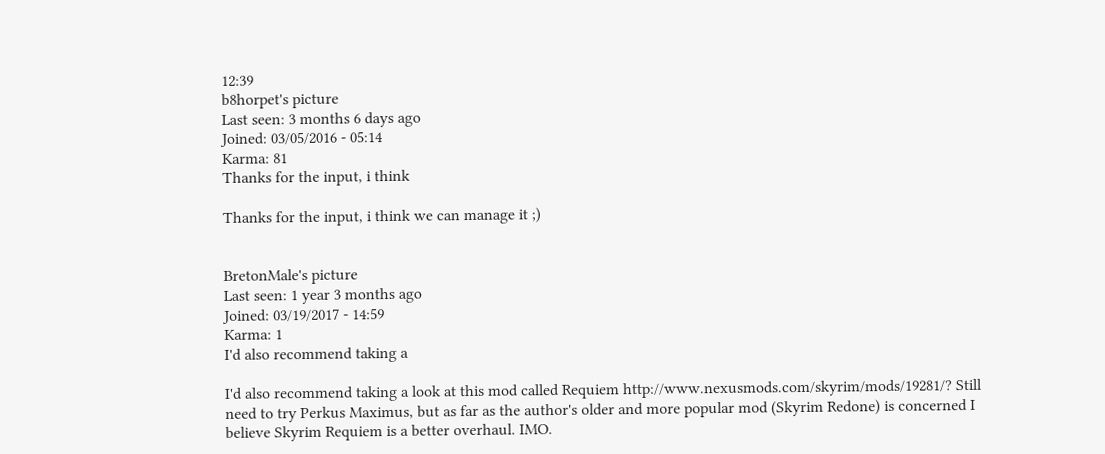12:39
b8horpet's picture
Last seen: 3 months 6 days ago
Joined: 03/05/2016 - 05:14
Karma: 81
Thanks for the input, i think

Thanks for the input, i think we can manage it ;)


BretonMale's picture
Last seen: 1 year 3 months ago
Joined: 03/19/2017 - 14:59
Karma: 1
I'd also recommend taking a

I'd also recommend taking a look at this mod called Requiem http://www.nexusmods.com/skyrim/mods/19281/? Still need to try Perkus Maximus, but as far as the author's older and more popular mod (Skyrim Redone) is concerned I believe Skyrim Requiem is a better overhaul. IMO.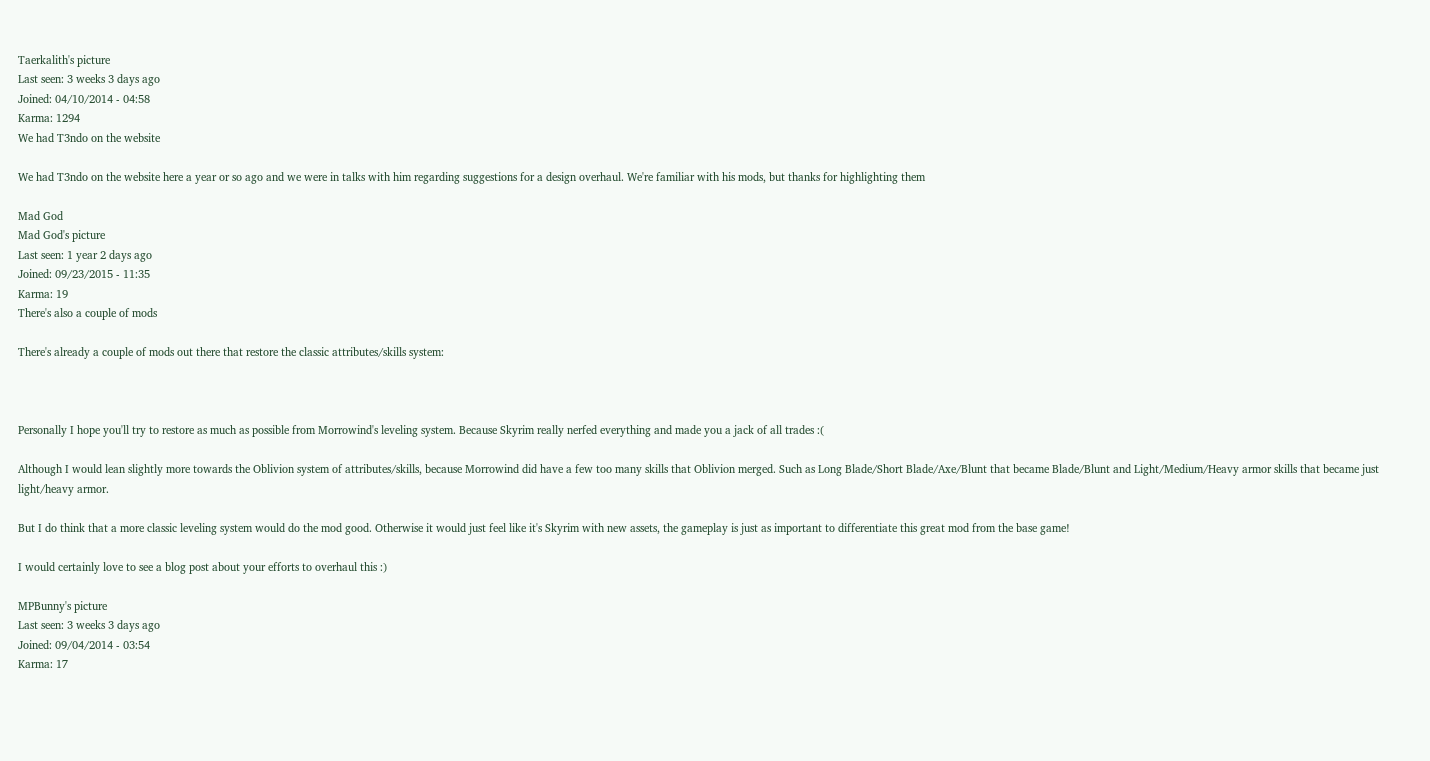Taerkalith's picture
Last seen: 3 weeks 3 days ago
Joined: 04/10/2014 - 04:58
Karma: 1294
We had T3ndo on the website

We had T3ndo on the website here a year or so ago and we were in talks with him regarding suggestions for a design overhaul. We're familiar with his mods, but thanks for highlighting them

Mad God
Mad God's picture
Last seen: 1 year 2 days ago
Joined: 09/23/2015 - 11:35
Karma: 19
There's also a couple of mods

There's already a couple of mods out there that restore the classic attributes/skills system:



Personally I hope you'll try to restore as much as possible from Morrowind's leveling system. Because Skyrim really nerfed everything and made you a jack of all trades :(

Although I would lean slightly more towards the Oblivion system of attributes/skills, because Morrowind did have a few too many skills that Oblivion merged. Such as Long Blade/Short Blade/Axe/Blunt that became Blade/Blunt and Light/Medium/Heavy armor skills that became just light/heavy armor.

But I do think that a more classic leveling system would do the mod good. Otherwise it would just feel like it's Skyrim with new assets, the gameplay is just as important to differentiate this great mod from the base game!

I would certainly love to see a blog post about your efforts to overhaul this :)

MPBunny's picture
Last seen: 3 weeks 3 days ago
Joined: 09/04/2014 - 03:54
Karma: 17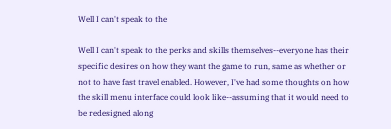Well I can't speak to the

Well I can't speak to the perks and skills themselves--everyone has their specific desires on how they want the game to run, same as whether or not to have fast travel enabled. However, I've had some thoughts on how the skill menu interface could look like--assuming that it would need to be redesigned along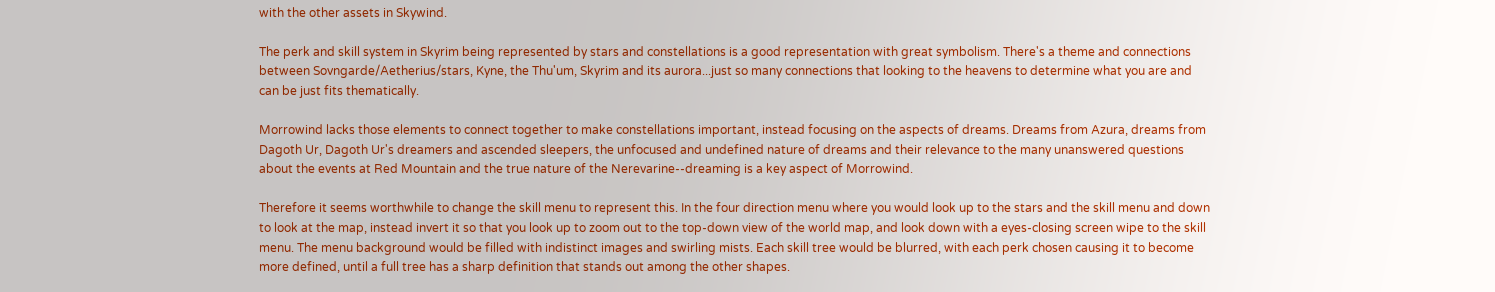with the other assets in Skywind.

The perk and skill system in Skyrim being represented by stars and constellations is a good representation with great symbolism. There's a theme and connections between Sovngarde/Aetherius/stars, Kyne, the Thu'um, Skyrim and its aurora...just so many connections that looking to the heavens to determine what you are and can be just fits thematically.

Morrowind lacks those elements to connect together to make constellations important, instead focusing on the aspects of dreams. Dreams from Azura, dreams from Dagoth Ur, Dagoth Ur's dreamers and ascended sleepers, the unfocused and undefined nature of dreams and their relevance to the many unanswered questions about the events at Red Mountain and the true nature of the Nerevarine--dreaming is a key aspect of Morrowind.

Therefore it seems worthwhile to change the skill menu to represent this. In the four direction menu where you would look up to the stars and the skill menu and down to look at the map, instead invert it so that you look up to zoom out to the top-down view of the world map, and look down with a eyes-closing screen wipe to the skill menu. The menu background would be filled with indistinct images and swirling mists. Each skill tree would be blurred, with each perk chosen causing it to become more defined, until a full tree has a sharp definition that stands out among the other shapes.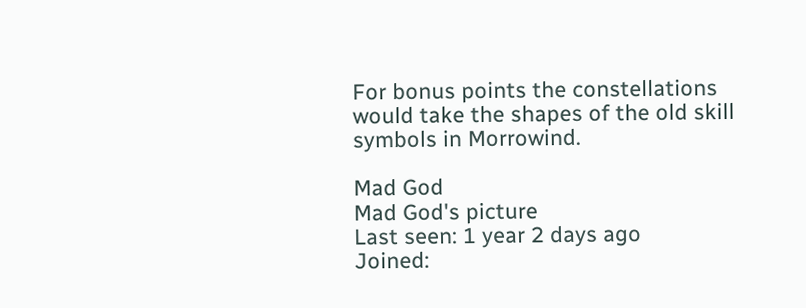For bonus points the constellations would take the shapes of the old skill symbols in Morrowind.

Mad God
Mad God's picture
Last seen: 1 year 2 days ago
Joined: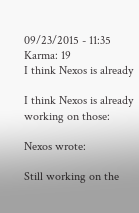09/23/2015 - 11:35
Karma: 19
I think Nexos is already

I think Nexos is already working on those:

Nexos wrote:

Still working on the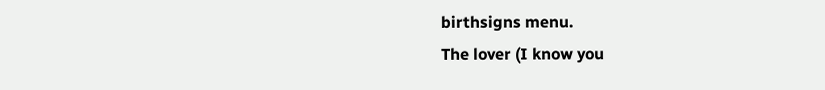birthsigns menu.
The lover (I know you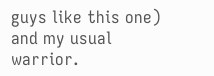guys like this one) and my usual warrior.